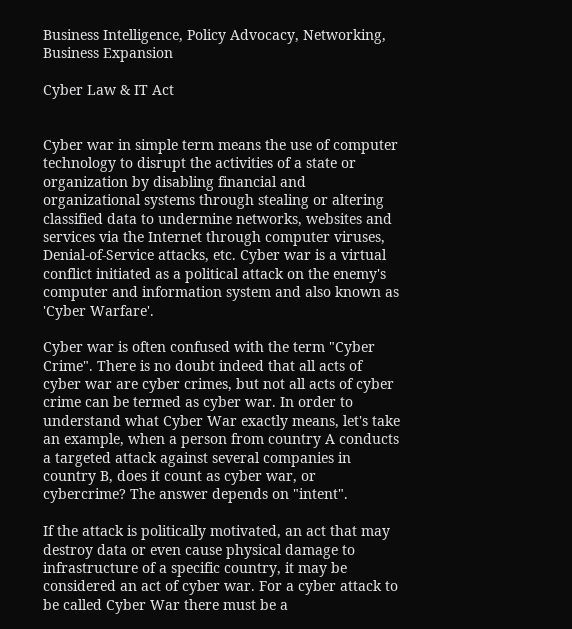Business Intelligence, Policy Advocacy, Networking, Business Expansion

Cyber Law & IT Act


Cyber war in simple term means the use of computer technology to disrupt the activities of a state or organization by disabling financial and organizational systems through stealing or altering classified data to undermine networks, websites and services via the Internet through computer viruses, Denial-of-Service attacks, etc. Cyber war is a virtual conflict initiated as a political attack on the enemy's computer and information system and also known as 'Cyber Warfare'.

Cyber war is often confused with the term "Cyber Crime". There is no doubt indeed that all acts of cyber war are cyber crimes, but not all acts of cyber crime can be termed as cyber war. In order to understand what Cyber War exactly means, let's take an example, when a person from country A conducts a targeted attack against several companies in country B, does it count as cyber war, or cybercrime? The answer depends on "intent".

If the attack is politically motivated, an act that may destroy data or even cause physical damage to infrastructure of a specific country, it may be considered an act of cyber war. For a cyber attack to be called Cyber War there must be a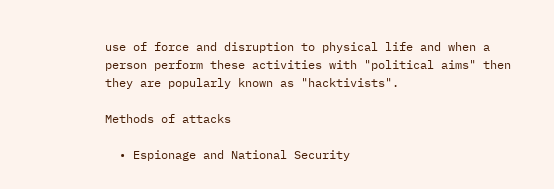use of force and disruption to physical life and when a person perform these activities with "political aims" then they are popularly known as "hacktivists".

Methods of attacks

  • Espionage and National Security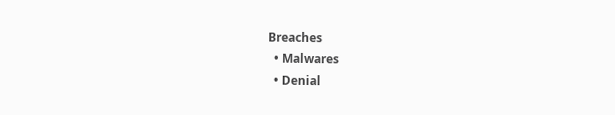Breaches
  • Malwares
  • Denial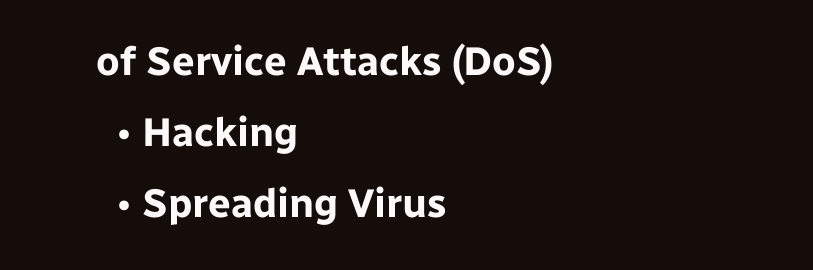of Service Attacks (DoS)
  • Hacking
  • Spreading Virus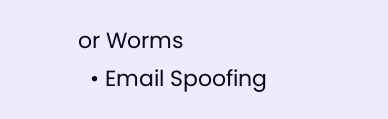or Worms
  • Email Spoofing